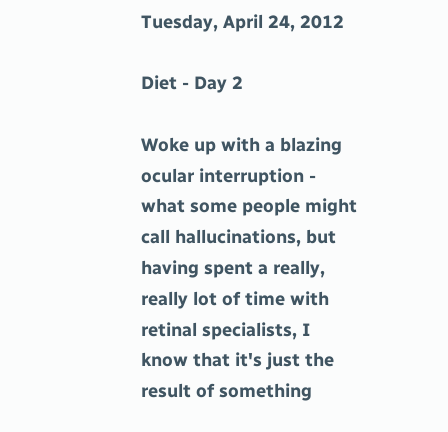Tuesday, April 24, 2012

Diet - Day 2

Woke up with a blazing ocular interruption - what some people might call hallucinations, but having spent a really, really lot of time with retinal specialists, I know that it's just the result of something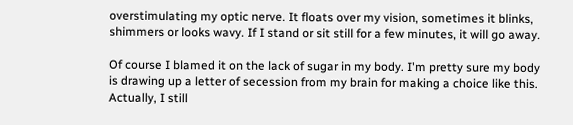overstimulating my optic nerve. It floats over my vision, sometimes it blinks, shimmers or looks wavy. If I stand or sit still for a few minutes, it will go away.

Of course I blamed it on the lack of sugar in my body. I'm pretty sure my body is drawing up a letter of secession from my brain for making a choice like this. Actually, I still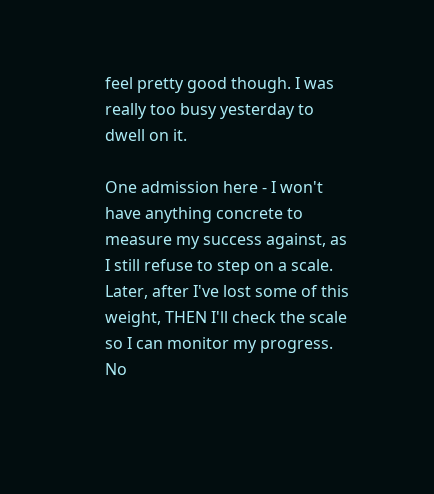feel pretty good though. I was really too busy yesterday to dwell on it.

One admission here - I won't have anything concrete to measure my success against, as I still refuse to step on a scale. Later, after I've lost some of this weight, THEN I'll check the scale so I can monitor my progress. No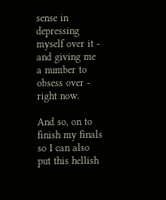sense in depressing myself over it - and giving me a number to obsess over - right now.

And so, on to finish my finals so I can also put this hellish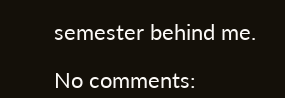semester behind me.

No comments: